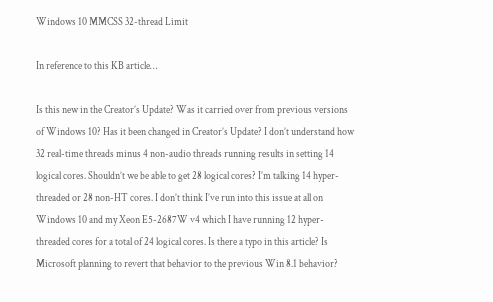Windows 10 MMCSS 32-thread Limit

In reference to this KB article…

Is this new in the Creator’s Update? Was it carried over from previous versions of Windows 10? Has it been changed in Creator’s Update? I don’t understand how 32 real-time threads minus 4 non-audio threads running results in setting 14 logical cores. Shouldn’t we be able to get 28 logical cores? I’m talking 14 hyper-threaded or 28 non-HT cores. I don’t think I’ve run into this issue at all on Windows 10 and my Xeon E5-2687W v4 which I have running 12 hyper-threaded cores for a total of 24 logical cores. Is there a typo in this article? Is Microsoft planning to revert that behavior to the previous Win 8.1 behavior?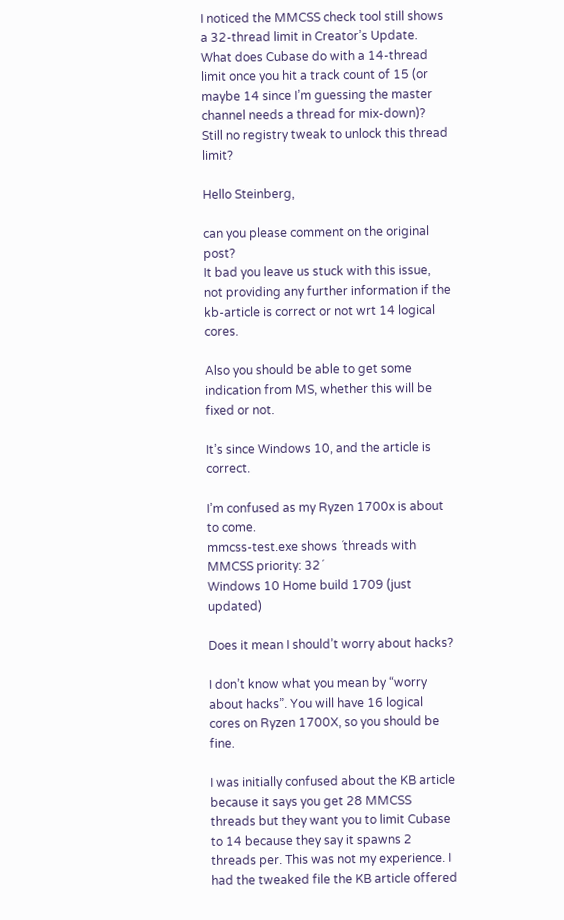I noticed the MMCSS check tool still shows a 32-thread limit in Creator’s Update. What does Cubase do with a 14-thread limit once you hit a track count of 15 (or maybe 14 since I’m guessing the master channel needs a thread for mix-down)? Still no registry tweak to unlock this thread limit?

Hello Steinberg,

can you please comment on the original post?
It bad you leave us stuck with this issue, not providing any further information if the kb-article is correct or not wrt 14 logical cores.

Also you should be able to get some indication from MS, whether this will be fixed or not.

It’s since Windows 10, and the article is correct.

I’m confused as my Ryzen 1700x is about to come.
mmcss-test.exe shows ´threads with MMCSS priority: 32´
Windows 10 Home build 1709 (just updated)

Does it mean I should’t worry about hacks?

I don’t know what you mean by “worry about hacks”. You will have 16 logical cores on Ryzen 1700X, so you should be fine.

I was initially confused about the KB article because it says you get 28 MMCSS threads but they want you to limit Cubase to 14 because they say it spawns 2 threads per. This was not my experience. I had the tweaked file the KB article offered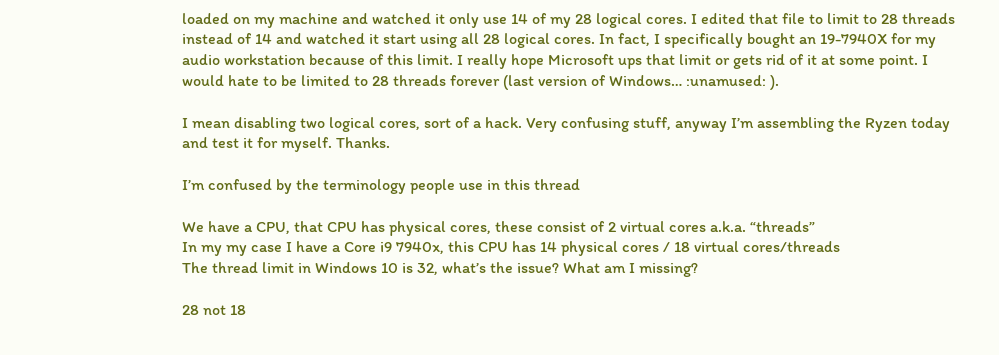loaded on my machine and watched it only use 14 of my 28 logical cores. I edited that file to limit to 28 threads instead of 14 and watched it start using all 28 logical cores. In fact, I specifically bought an 19-7940X for my audio workstation because of this limit. I really hope Microsoft ups that limit or gets rid of it at some point. I would hate to be limited to 28 threads forever (last version of Windows… :unamused: ).

I mean disabling two logical cores, sort of a hack. Very confusing stuff, anyway I’m assembling the Ryzen today and test it for myself. Thanks.

I’m confused by the terminology people use in this thread

We have a CPU, that CPU has physical cores, these consist of 2 virtual cores a.k.a. “threads”
In my my case I have a Core i9 7940x, this CPU has 14 physical cores / 18 virtual cores/threads
The thread limit in Windows 10 is 32, what’s the issue? What am I missing?

28 not 18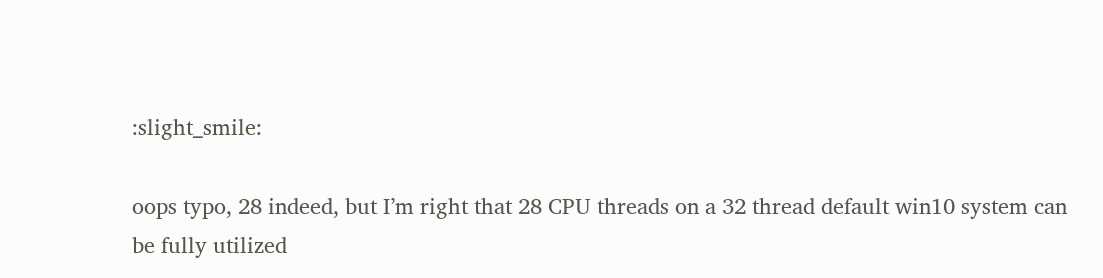:slight_smile:

oops typo, 28 indeed, but I’m right that 28 CPU threads on a 32 thread default win10 system can be fully utilized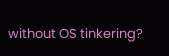without OS tinkering?